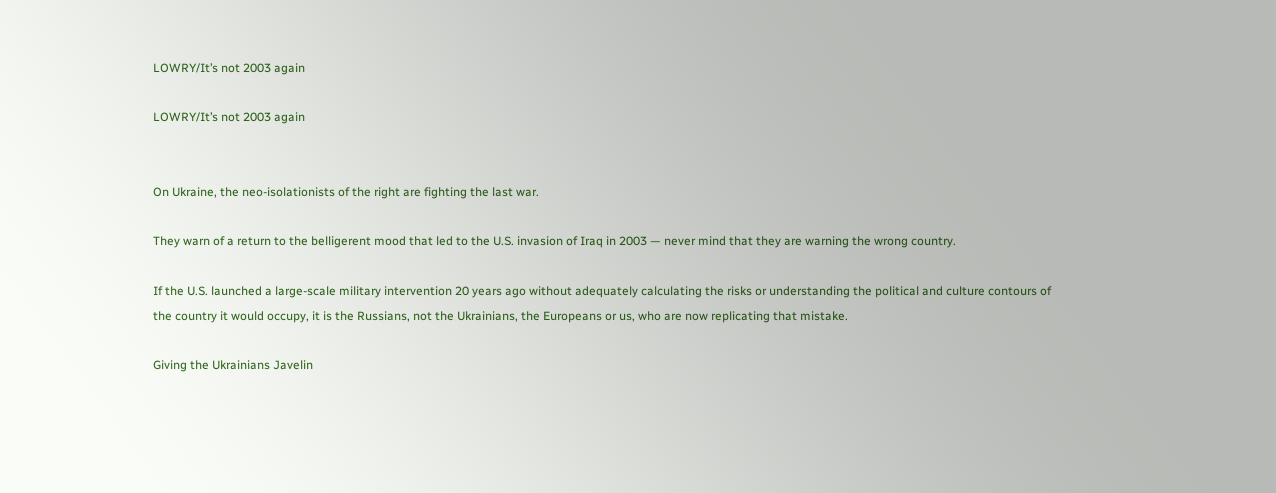LOWRY/It’s not 2003 again

LOWRY/It’s not 2003 again


On Ukraine, the neo-isolationists of the right are fighting the last war.

They warn of a return to the belligerent mood that led to the U.S. invasion of Iraq in 2003 — never mind that they are warning the wrong country.

If the U.S. launched a large-scale military intervention 20 years ago without adequately calculating the risks or understanding the political and culture contours of the country it would occupy, it is the Russians, not the Ukrainians, the Europeans or us, who are now replicating that mistake.

Giving the Ukrainians Javelin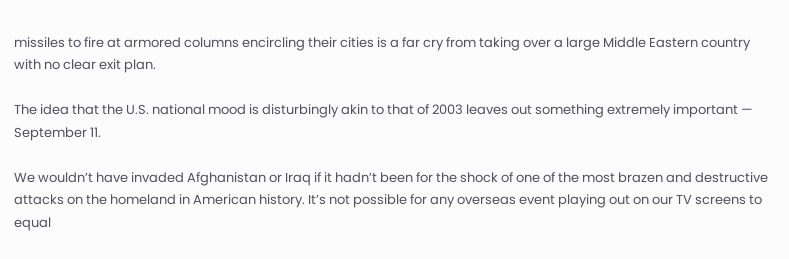missiles to fire at armored columns encircling their cities is a far cry from taking over a large Middle Eastern country with no clear exit plan.

The idea that the U.S. national mood is disturbingly akin to that of 2003 leaves out something extremely important — September 11.

We wouldn’t have invaded Afghanistan or Iraq if it hadn’t been for the shock of one of the most brazen and destructive attacks on the homeland in American history. It’s not possible for any overseas event playing out on our TV screens to equal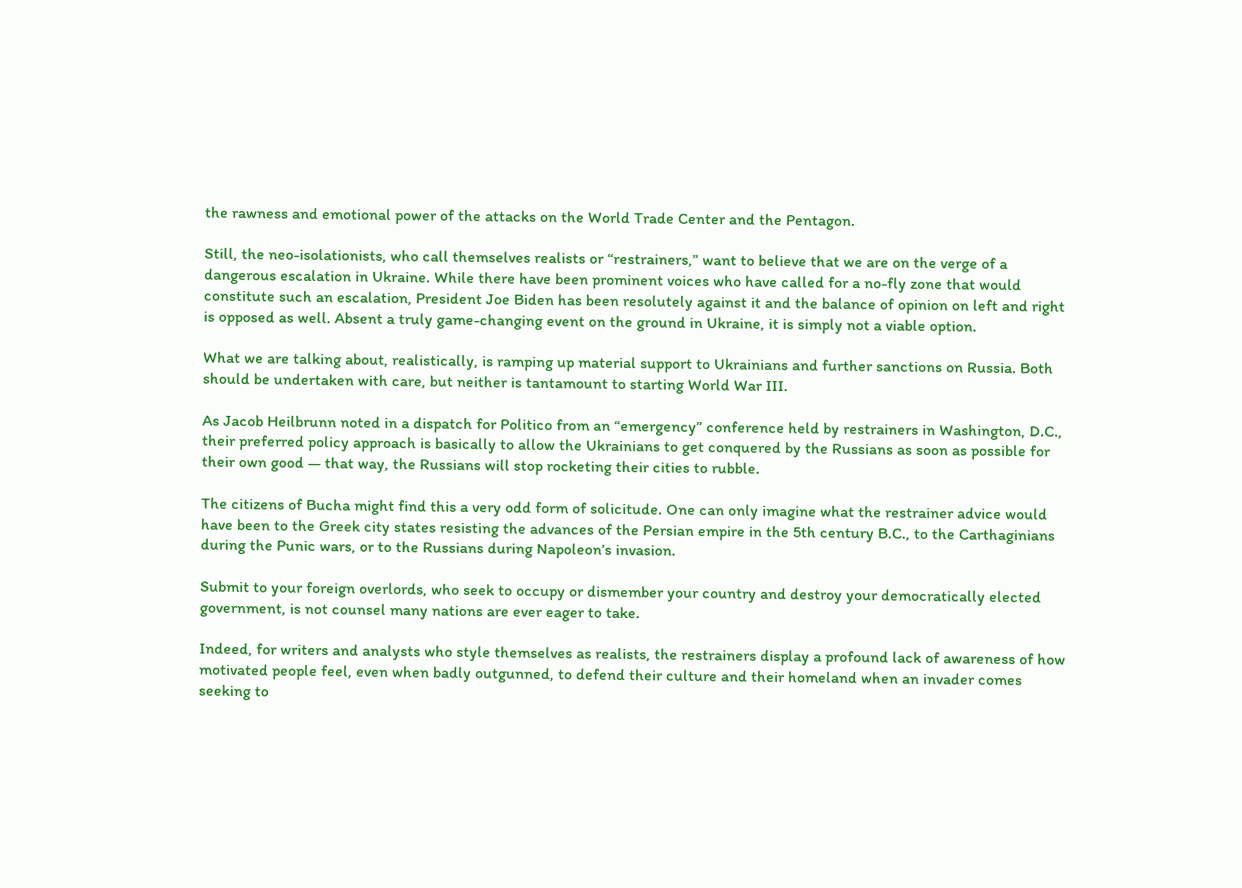the rawness and emotional power of the attacks on the World Trade Center and the Pentagon.

Still, the neo-isolationists, who call themselves realists or “restrainers,” want to believe that we are on the verge of a dangerous escalation in Ukraine. While there have been prominent voices who have called for a no-fly zone that would constitute such an escalation, President Joe Biden has been resolutely against it and the balance of opinion on left and right is opposed as well. Absent a truly game-changing event on the ground in Ukraine, it is simply not a viable option.

What we are talking about, realistically, is ramping up material support to Ukrainians and further sanctions on Russia. Both should be undertaken with care, but neither is tantamount to starting World War III.

As Jacob Heilbrunn noted in a dispatch for Politico from an “emergency” conference held by restrainers in Washington, D.C., their preferred policy approach is basically to allow the Ukrainians to get conquered by the Russians as soon as possible for their own good — that way, the Russians will stop rocketing their cities to rubble.

The citizens of Bucha might find this a very odd form of solicitude. One can only imagine what the restrainer advice would have been to the Greek city states resisting the advances of the Persian empire in the 5th century B.C., to the Carthaginians during the Punic wars, or to the Russians during Napoleon’s invasion.

Submit to your foreign overlords, who seek to occupy or dismember your country and destroy your democratically elected government, is not counsel many nations are ever eager to take.

Indeed, for writers and analysts who style themselves as realists, the restrainers display a profound lack of awareness of how motivated people feel, even when badly outgunned, to defend their culture and their homeland when an invader comes seeking to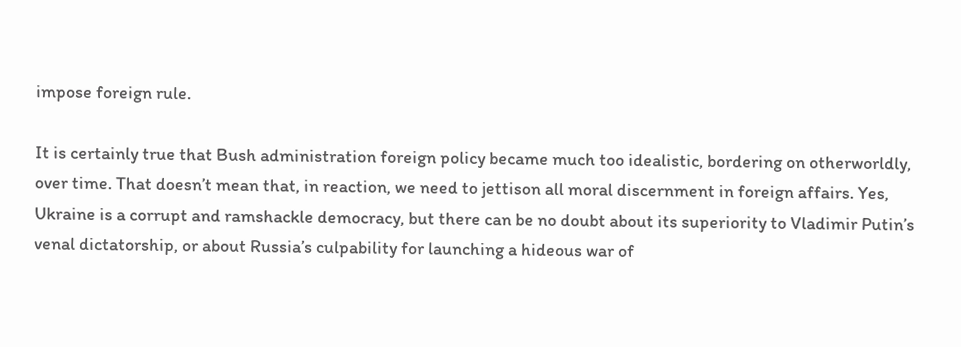impose foreign rule.

It is certainly true that Bush administration foreign policy became much too idealistic, bordering on otherworldly, over time. That doesn’t mean that, in reaction, we need to jettison all moral discernment in foreign affairs. Yes, Ukraine is a corrupt and ramshackle democracy, but there can be no doubt about its superiority to Vladimir Putin’s venal dictatorship, or about Russia’s culpability for launching a hideous war of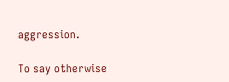aggression.

To say otherwise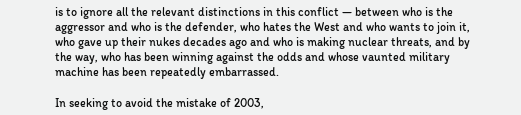is to ignore all the relevant distinctions in this conflict — between who is the aggressor and who is the defender, who hates the West and who wants to join it, who gave up their nukes decades ago and who is making nuclear threats, and by the way, who has been winning against the odds and whose vaunted military machine has been repeatedly embarrassed.

In seeking to avoid the mistake of 2003,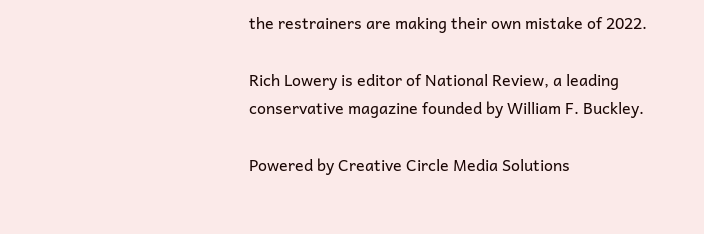the restrainers are making their own mistake of 2022.

Rich Lowery is editor of National Review, a leading conservative magazine founded by William F. Buckley.

Powered by Creative Circle Media Solutions